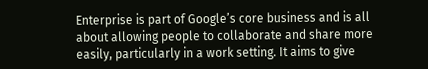Enterprise is part of Google’s core business and is all about allowing people to collaborate and share more easily, particularly in a work setting. It aims to give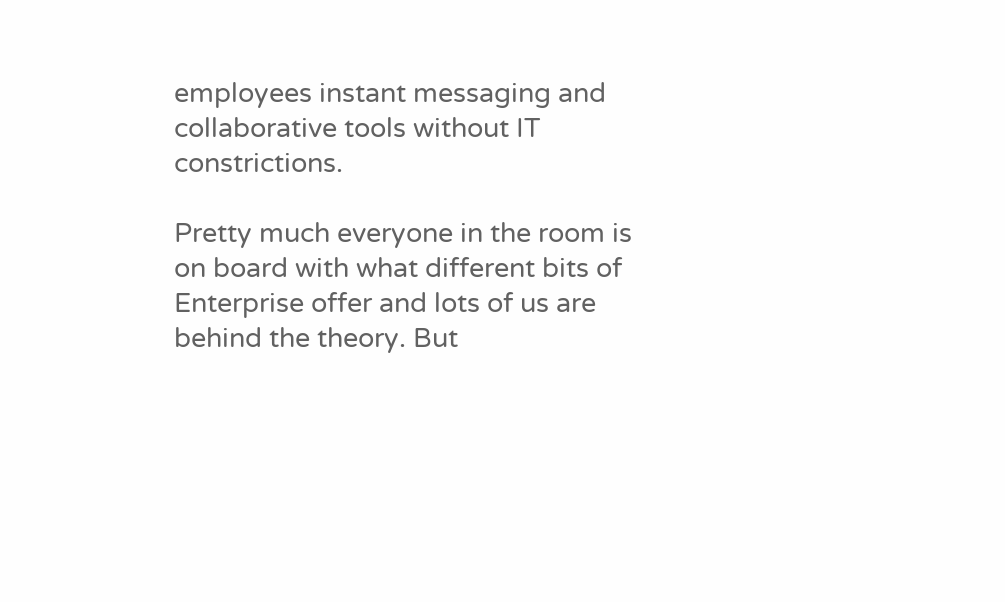employees instant messaging and collaborative tools without IT constrictions.

Pretty much everyone in the room is on board with what different bits of Enterprise offer and lots of us are behind the theory. But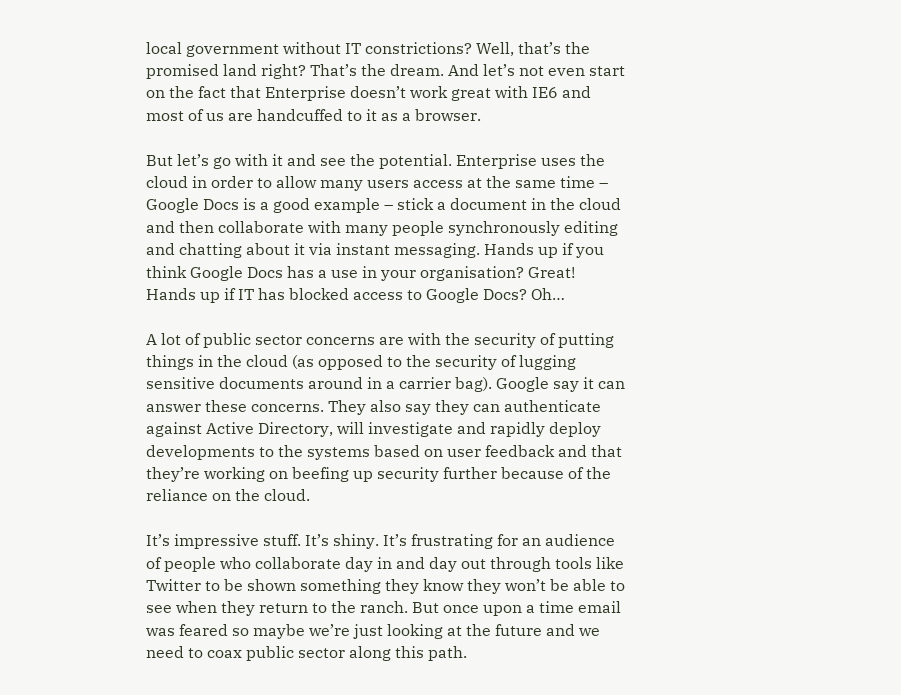local government without IT constrictions? Well, that’s the promised land right? That’s the dream. And let’s not even start on the fact that Enterprise doesn’t work great with IE6 and most of us are handcuffed to it as a browser.

But let’s go with it and see the potential. Enterprise uses the cloud in order to allow many users access at the same time – Google Docs is a good example – stick a document in the cloud and then collaborate with many people synchronously editing and chatting about it via instant messaging. Hands up if you think Google Docs has a use in your organisation? Great! Hands up if IT has blocked access to Google Docs? Oh…

A lot of public sector concerns are with the security of putting things in the cloud (as opposed to the security of lugging sensitive documents around in a carrier bag). Google say it can answer these concerns. They also say they can authenticate against Active Directory, will investigate and rapidly deploy developments to the systems based on user feedback and that they’re working on beefing up security further because of the reliance on the cloud.

It’s impressive stuff. It’s shiny. It’s frustrating for an audience of people who collaborate day in and day out through tools like Twitter to be shown something they know they won’t be able to see when they return to the ranch. But once upon a time email was feared so maybe we’re just looking at the future and we need to coax public sector along this path.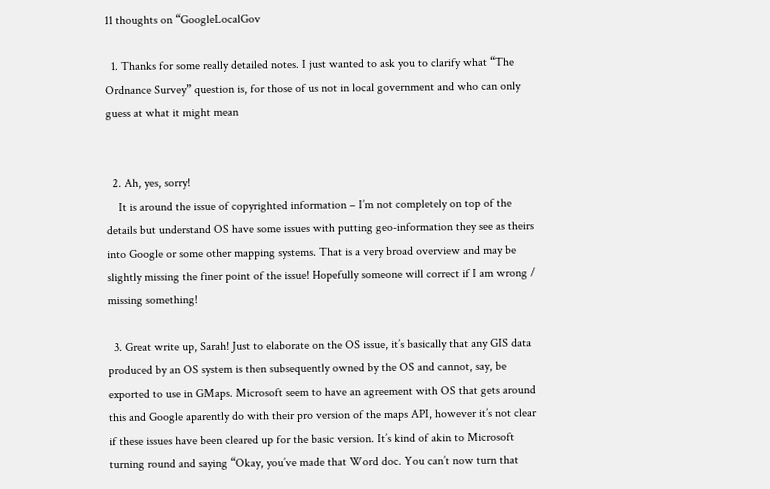11 thoughts on “GoogleLocalGov

  1. Thanks for some really detailed notes. I just wanted to ask you to clarify what “The Ordnance Survey” question is, for those of us not in local government and who can only guess at what it might mean


  2. Ah, yes, sorry!
    It is around the issue of copyrighted information – I’m not completely on top of the details but understand OS have some issues with putting geo-information they see as theirs into Google or some other mapping systems. That is a very broad overview and may be slightly missing the finer point of the issue! Hopefully someone will correct if I am wrong / missing something!

  3. Great write up, Sarah! Just to elaborate on the OS issue, it’s basically that any GIS data produced by an OS system is then subsequently owned by the OS and cannot, say, be exported to use in GMaps. Microsoft seem to have an agreement with OS that gets around this and Google aparently do with their pro version of the maps API, however it’s not clear if these issues have been cleared up for the basic version. It’s kind of akin to Microsoft turning round and saying “Okay, you’ve made that Word doc. You can’t now turn that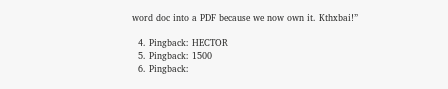word doc into a PDF because we now own it. Kthxbai!”

  4. Pingback: HECTOR
  5. Pingback: 1500
  6. Pingback: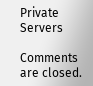Private Servers

Comments are closed.